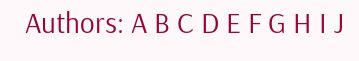Authors: A B C D E F G H I J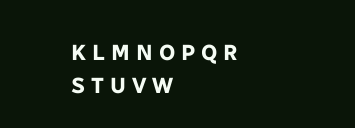K L M N O P Q R S T U V W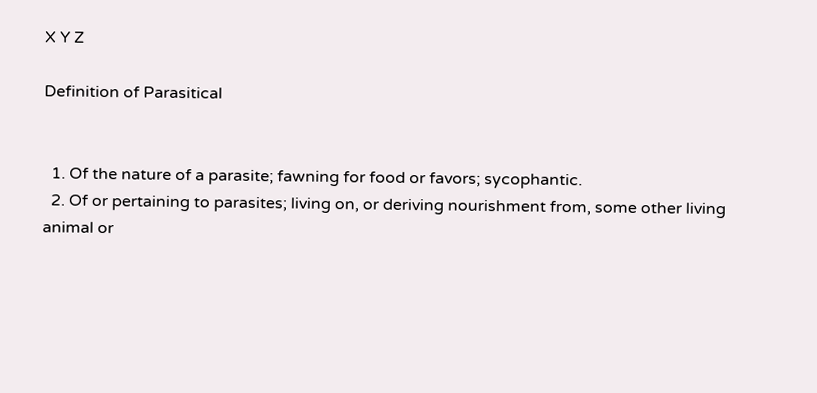X Y Z

Definition of Parasitical


  1. Of the nature of a parasite; fawning for food or favors; sycophantic.
  2. Of or pertaining to parasites; living on, or deriving nourishment from, some other living animal or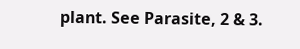plant. See Parasite, 2 & 3.